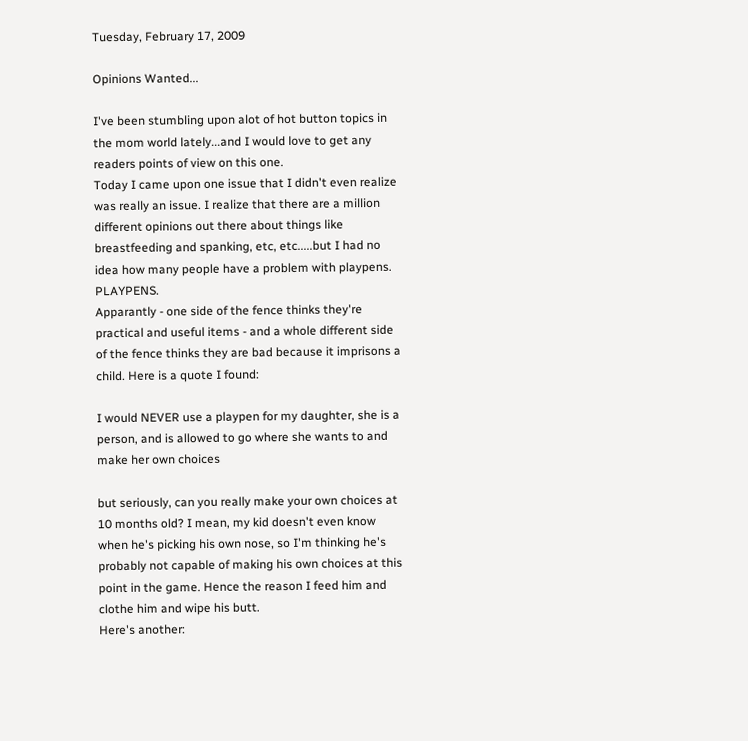Tuesday, February 17, 2009

Opinions Wanted...

I've been stumbling upon alot of hot button topics in the mom world lately...and I would love to get any readers points of view on this one.
Today I came upon one issue that I didn't even realize was really an issue. I realize that there are a million different opinions out there about things like breastfeeding and spanking, etc, etc.....but I had no idea how many people have a problem with playpens. PLAYPENS.
Apparantly - one side of the fence thinks they're practical and useful items - and a whole different side of the fence thinks they are bad because it imprisons a child. Here is a quote I found:

I would NEVER use a playpen for my daughter, she is a person, and is allowed to go where she wants to and make her own choices

but seriously, can you really make your own choices at 10 months old? I mean, my kid doesn't even know when he's picking his own nose, so I'm thinking he's probably not capable of making his own choices at this point in the game. Hence the reason I feed him and clothe him and wipe his butt.
Here's another: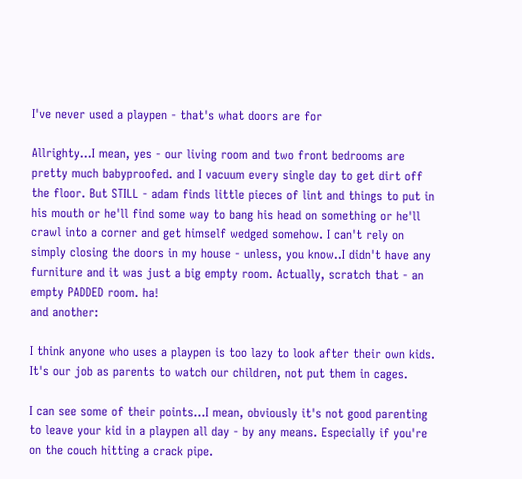I've never used a playpen - that's what doors are for

Allrighty...I mean, yes - our living room and two front bedrooms are pretty much babyproofed. and I vacuum every single day to get dirt off the floor. But STILL - adam finds little pieces of lint and things to put in his mouth or he'll find some way to bang his head on something or he'll crawl into a corner and get himself wedged somehow. I can't rely on simply closing the doors in my house - unless, you know..I didn't have any furniture and it was just a big empty room. Actually, scratch that - an empty PADDED room. ha!
and another:

I think anyone who uses a playpen is too lazy to look after their own kids. It's our job as parents to watch our children, not put them in cages.

I can see some of their points...I mean, obviously it's not good parenting to leave your kid in a playpen all day - by any means. Especially if you're on the couch hitting a crack pipe.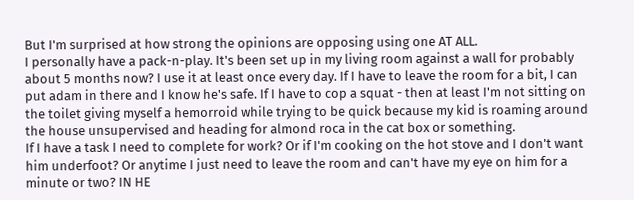But I'm surprised at how strong the opinions are opposing using one AT ALL.
I personally have a pack-n-play. It's been set up in my living room against a wall for probably about 5 months now? I use it at least once every day. If I have to leave the room for a bit, I can put adam in there and I know he's safe. If I have to cop a squat - then at least I'm not sitting on the toilet giving myself a hemorroid while trying to be quick because my kid is roaming around the house unsupervised and heading for almond roca in the cat box or something.
If I have a task I need to complete for work? Or if I'm cooking on the hot stove and I don't want him underfoot? Or anytime I just need to leave the room and can't have my eye on him for a minute or two? IN HE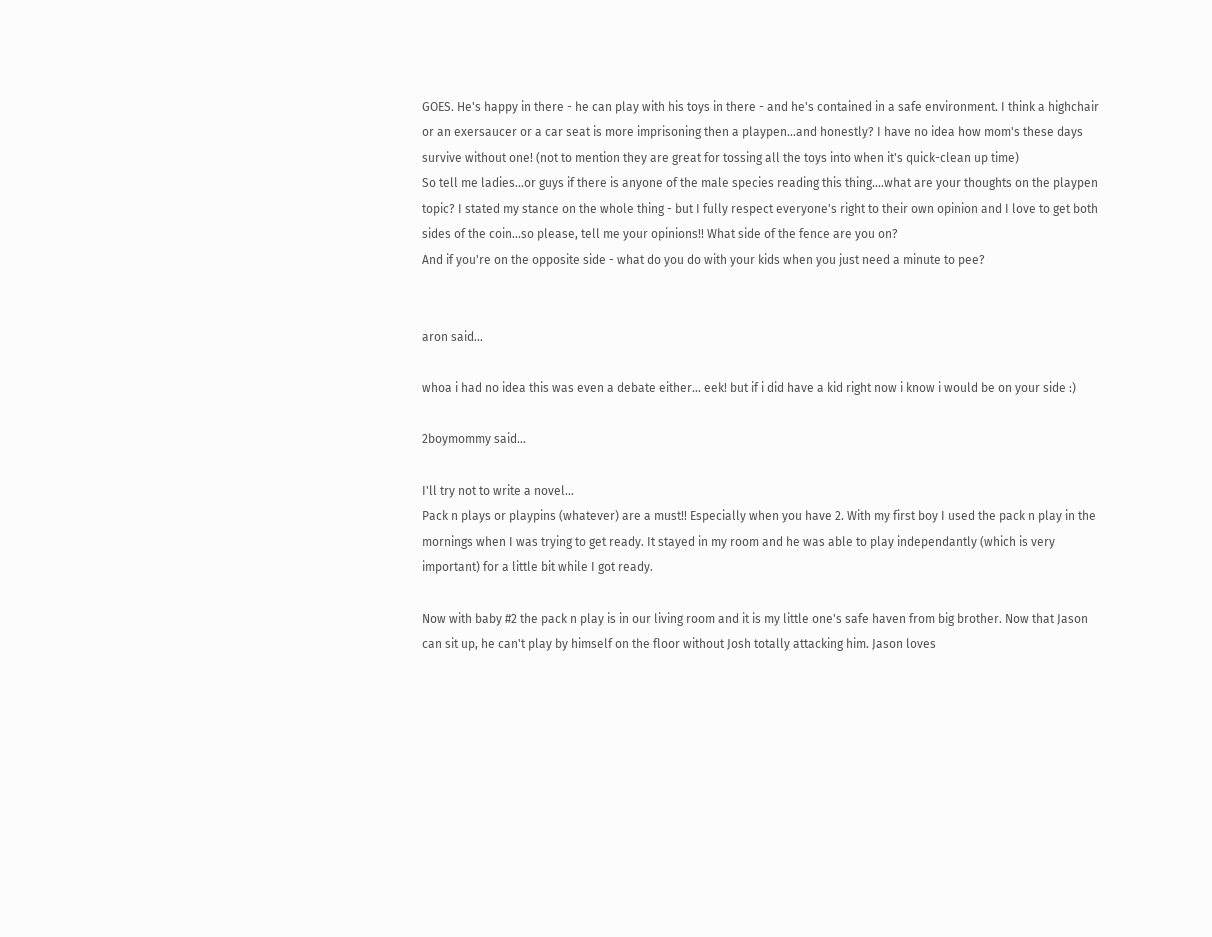GOES. He's happy in there - he can play with his toys in there - and he's contained in a safe environment. I think a highchair or an exersaucer or a car seat is more imprisoning then a playpen...and honestly? I have no idea how mom's these days survive without one! (not to mention they are great for tossing all the toys into when it's quick-clean up time)
So tell me ladies...or guys if there is anyone of the male species reading this thing....what are your thoughts on the playpen topic? I stated my stance on the whole thing - but I fully respect everyone's right to their own opinion and I love to get both sides of the coin...so please, tell me your opinions!! What side of the fence are you on?
And if you're on the opposite side - what do you do with your kids when you just need a minute to pee?


aron said...

whoa i had no idea this was even a debate either... eek! but if i did have a kid right now i know i would be on your side :)

2boymommy said...

I'll try not to write a novel...
Pack n plays or playpins (whatever) are a must!! Especially when you have 2. With my first boy I used the pack n play in the mornings when I was trying to get ready. It stayed in my room and he was able to play independantly (which is very important) for a little bit while I got ready.

Now with baby #2 the pack n play is in our living room and it is my little one's safe haven from big brother. Now that Jason can sit up, he can't play by himself on the floor without Josh totally attacking him. Jason loves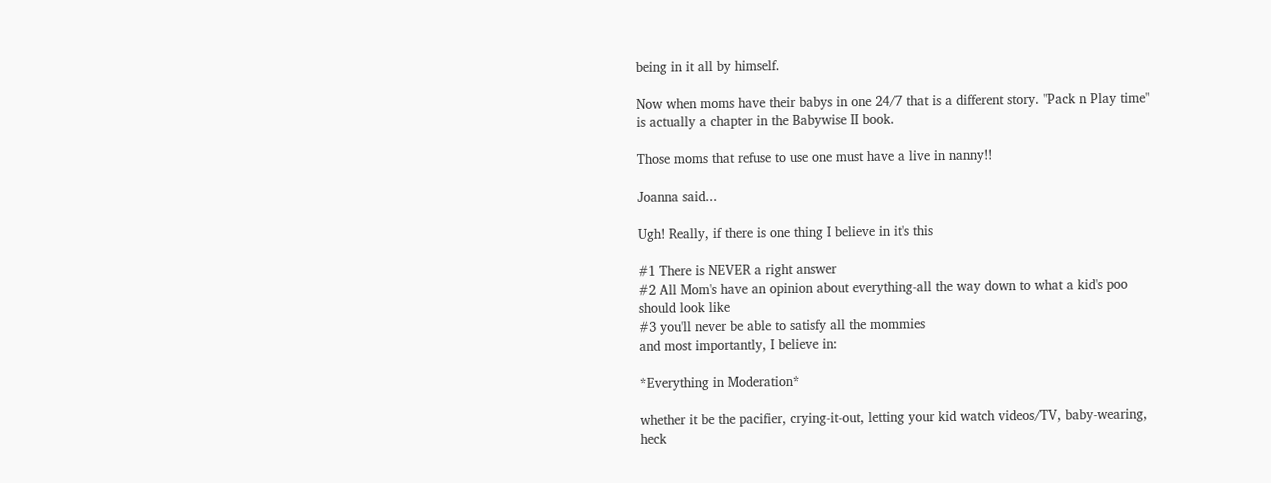being in it all by himself.

Now when moms have their babys in one 24/7 that is a different story. "Pack n Play time" is actually a chapter in the Babywise II book.

Those moms that refuse to use one must have a live in nanny!!

Joanna said...

Ugh! Really, if there is one thing I believe in it's this

#1 There is NEVER a right answer
#2 All Mom's have an opinion about everything-all the way down to what a kid's poo should look like
#3 you'll never be able to satisfy all the mommies
and most importantly, I believe in:

*Everything in Moderation*

whether it be the pacifier, crying-it-out, letting your kid watch videos/TV, baby-wearing, heck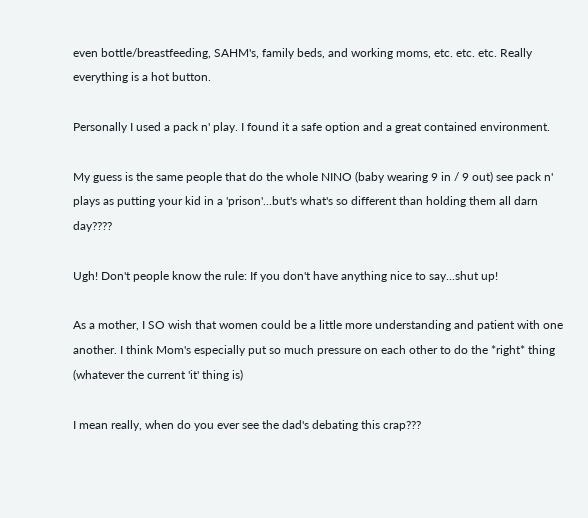even bottle/breastfeeding, SAHM's, family beds, and working moms, etc. etc. etc. Really everything is a hot button.

Personally I used a pack n' play. I found it a safe option and a great contained environment.

My guess is the same people that do the whole NINO (baby wearing 9 in / 9 out) see pack n' plays as putting your kid in a 'prison'...but's what's so different than holding them all darn day????

Ugh! Don't people know the rule: If you don't have anything nice to say...shut up!

As a mother, I SO wish that women could be a little more understanding and patient with one another. I think Mom's especially put so much pressure on each other to do the *right* thing (whatever the current 'it' thing is)

I mean really, when do you ever see the dad's debating this crap???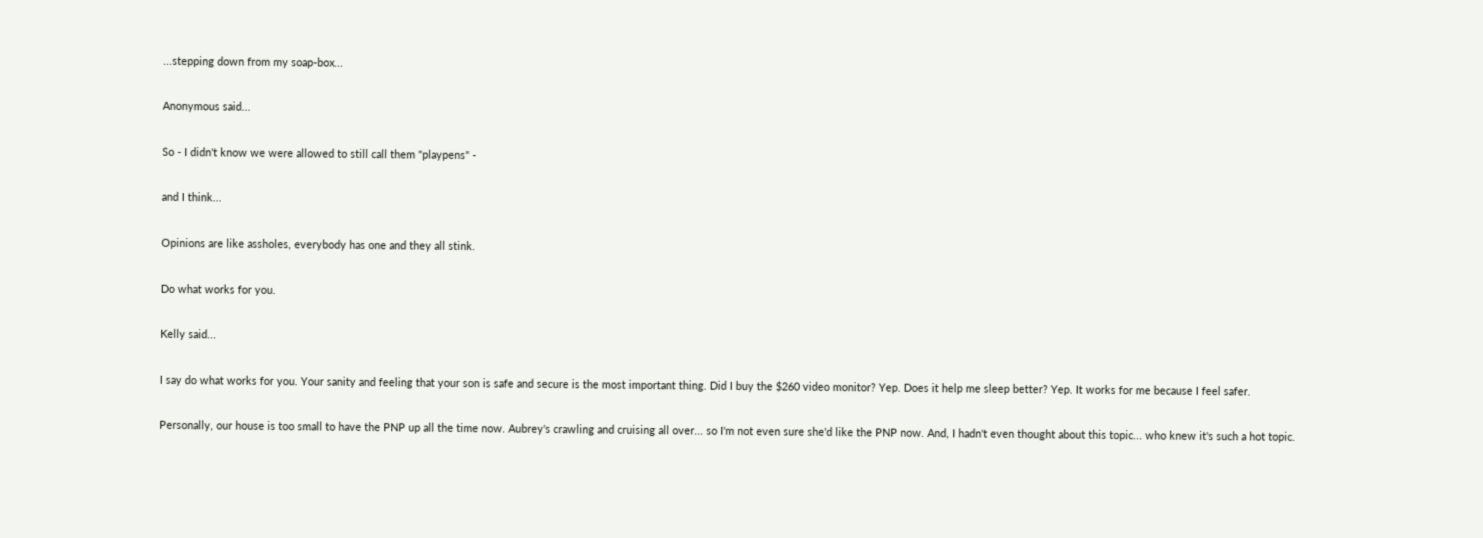...stepping down from my soap-box...

Anonymous said...

So - I didn't know we were allowed to still call them "playpens" -

and I think...

Opinions are like assholes, everybody has one and they all stink.

Do what works for you.

Kelly said...

I say do what works for you. Your sanity and feeling that your son is safe and secure is the most important thing. Did I buy the $260 video monitor? Yep. Does it help me sleep better? Yep. It works for me because I feel safer.

Personally, our house is too small to have the PNP up all the time now. Aubrey's crawling and cruising all over... so I'm not even sure she'd like the PNP now. And, I hadn't even thought about this topic... who knew it's such a hot topic.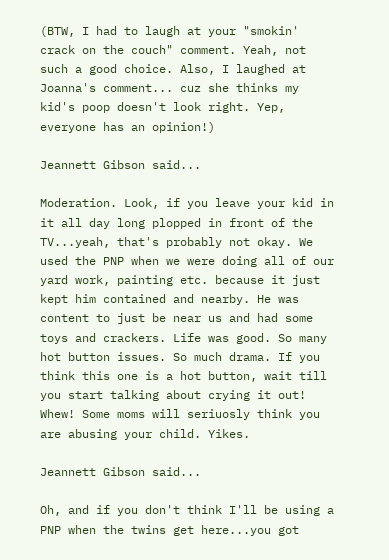(BTW, I had to laugh at your "smokin' crack on the couch" comment. Yeah, not such a good choice. Also, I laughed at Joanna's comment... cuz she thinks my kid's poop doesn't look right. Yep, everyone has an opinion!)

Jeannett Gibson said...

Moderation. Look, if you leave your kid in it all day long plopped in front of the TV...yeah, that's probably not okay. We used the PNP when we were doing all of our yard work, painting etc. because it just kept him contained and nearby. He was content to just be near us and had some toys and crackers. Life was good. So many hot button issues. So much drama. If you think this one is a hot button, wait till you start talking about crying it out! Whew! Some moms will seriuosly think you are abusing your child. Yikes.

Jeannett Gibson said...

Oh, and if you don't think I'll be using a PNP when the twins get here...you got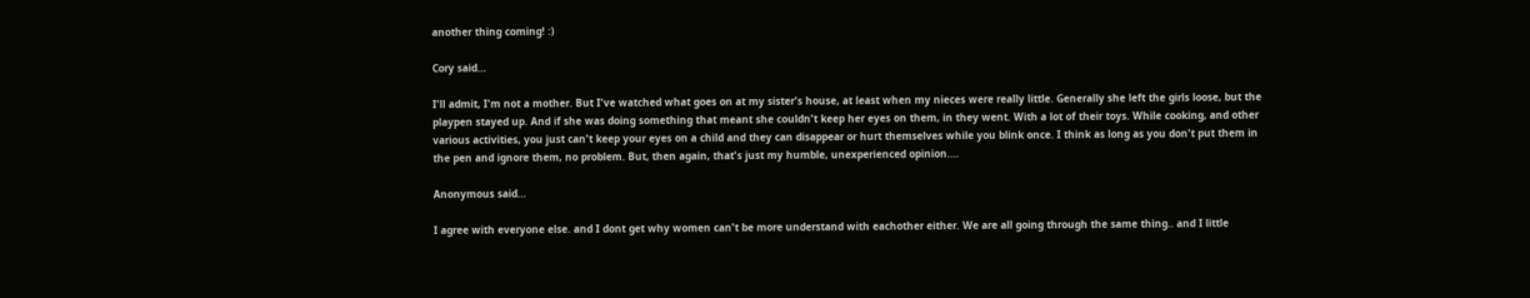another thing coming! :)

Cory said...

I'll admit, I'm not a mother. But I've watched what goes on at my sister's house, at least when my nieces were really little. Generally she left the girls loose, but the playpen stayed up. And if she was doing something that meant she couldn't keep her eyes on them, in they went. With a lot of their toys. While cooking, and other various activities, you just can't keep your eyes on a child and they can disappear or hurt themselves while you blink once. I think as long as you don't put them in the pen and ignore them, no problem. But, then again, that's just my humble, unexperienced opinion....

Anonymous said...

I agree with everyone else. and I dont get why women can't be more understand with eachother either. We are all going through the same thing.. and I little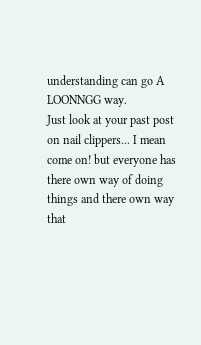understanding can go A LOONNGG way.
Just look at your past post on nail clippers... I mean come on! but everyone has there own way of doing things and there own way that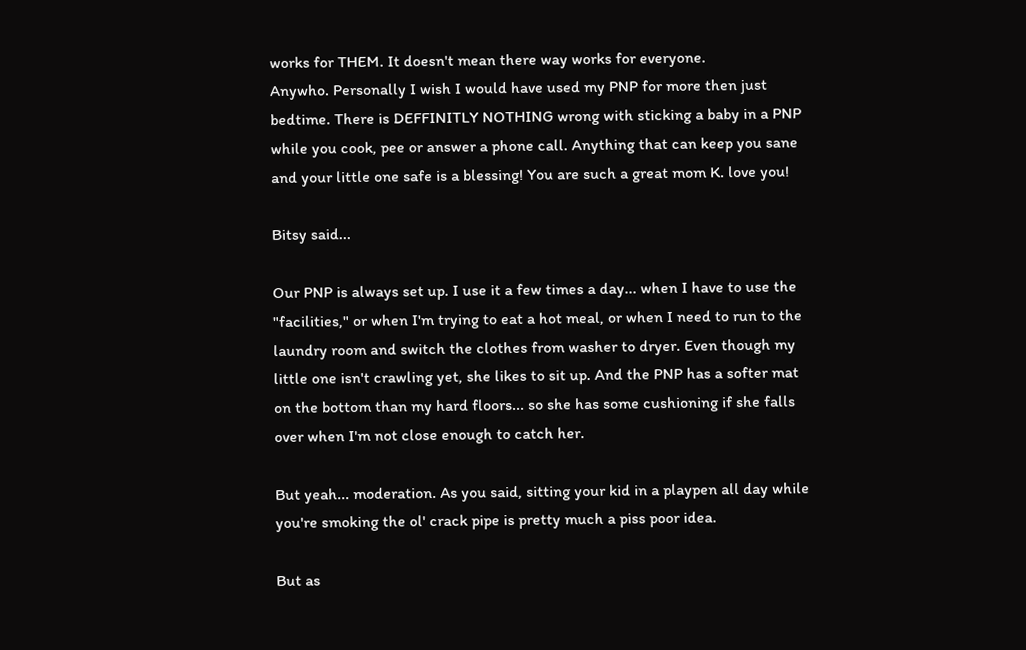works for THEM. It doesn't mean there way works for everyone.
Anywho. Personally I wish I would have used my PNP for more then just bedtime. There is DEFFINITLY NOTHING wrong with sticking a baby in a PNP while you cook, pee or answer a phone call. Anything that can keep you sane and your little one safe is a blessing! You are such a great mom K. love you!

Bitsy said...

Our PNP is always set up. I use it a few times a day... when I have to use the "facilities," or when I'm trying to eat a hot meal, or when I need to run to the laundry room and switch the clothes from washer to dryer. Even though my little one isn't crawling yet, she likes to sit up. And the PNP has a softer mat on the bottom than my hard floors... so she has some cushioning if she falls over when I'm not close enough to catch her.

But yeah... moderation. As you said, sitting your kid in a playpen all day while you're smoking the ol' crack pipe is pretty much a piss poor idea.

But as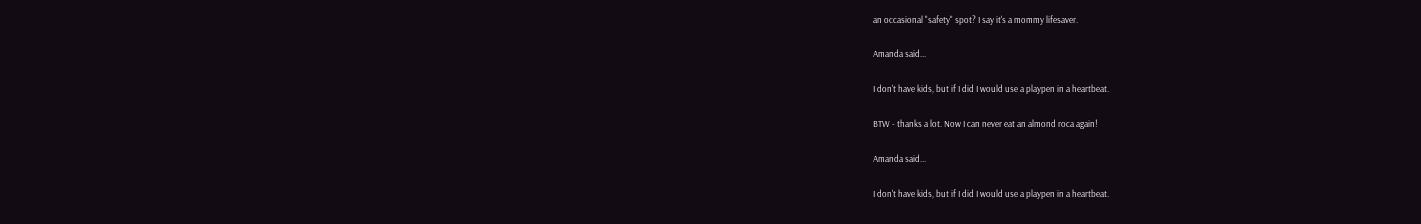an occasional "safety" spot? I say it's a mommy lifesaver.

Amanda said...

I don't have kids, but if I did I would use a playpen in a heartbeat.

BTW - thanks a lot. Now I can never eat an almond roca again!

Amanda said...

I don't have kids, but if I did I would use a playpen in a heartbeat.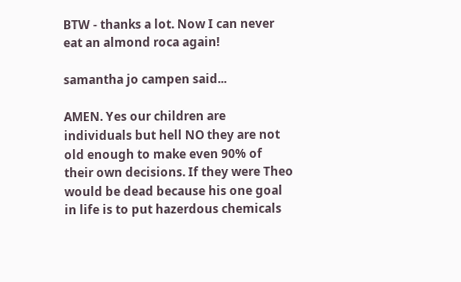BTW - thanks a lot. Now I can never eat an almond roca again!

samantha jo campen said...

AMEN. Yes our children are individuals but hell NO they are not old enough to make even 90% of their own decisions. If they were Theo would be dead because his one goal in life is to put hazerdous chemicals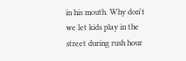in his mouth. Why don't we let kids play in the street during rush hour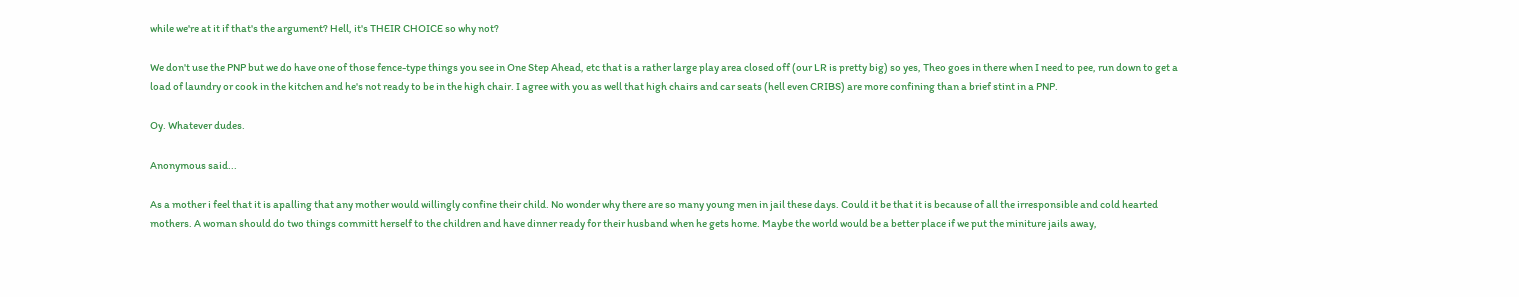while we're at it if that's the argument? Hell, it's THEIR CHOICE so why not?

We don't use the PNP but we do have one of those fence-type things you see in One Step Ahead, etc that is a rather large play area closed off (our LR is pretty big) so yes, Theo goes in there when I need to pee, run down to get a load of laundry or cook in the kitchen and he's not ready to be in the high chair. I agree with you as well that high chairs and car seats (hell even CRIBS) are more confining than a brief stint in a PNP.

Oy. Whatever dudes.

Anonymous said...

As a mother i feel that it is apalling that any mother would willingly confine their child. No wonder why there are so many young men in jail these days. Could it be that it is because of all the irresponsible and cold hearted mothers. A woman should do two things committ herself to the children and have dinner ready for their husband when he gets home. Maybe the world would be a better place if we put the miniture jails away,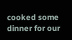cooked some dinner for our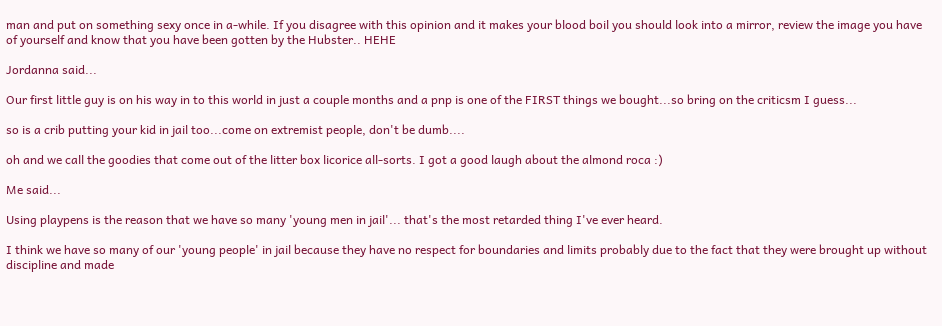man and put on something sexy once in a-while. If you disagree with this opinion and it makes your blood boil you should look into a mirror, review the image you have of yourself and know that you have been gotten by the Hubster.. HEHE

Jordanna said...

Our first little guy is on his way in to this world in just a couple months and a pnp is one of the FIRST things we bought...so bring on the criticsm I guess...

so is a crib putting your kid in jail too...come on extremist people, don't be dumb....

oh and we call the goodies that come out of the litter box licorice all-sorts. I got a good laugh about the almond roca :)

Me said...

Using playpens is the reason that we have so many 'young men in jail'... that's the most retarded thing I've ever heard.

I think we have so many of our 'young people' in jail because they have no respect for boundaries and limits probably due to the fact that they were brought up without discipline and made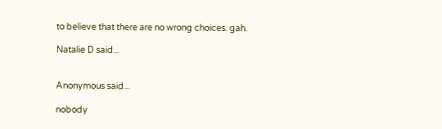to believe that there are no wrong choices. gah.

Natalie D said...


Anonymous said...

nobody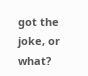got the joke, or what?